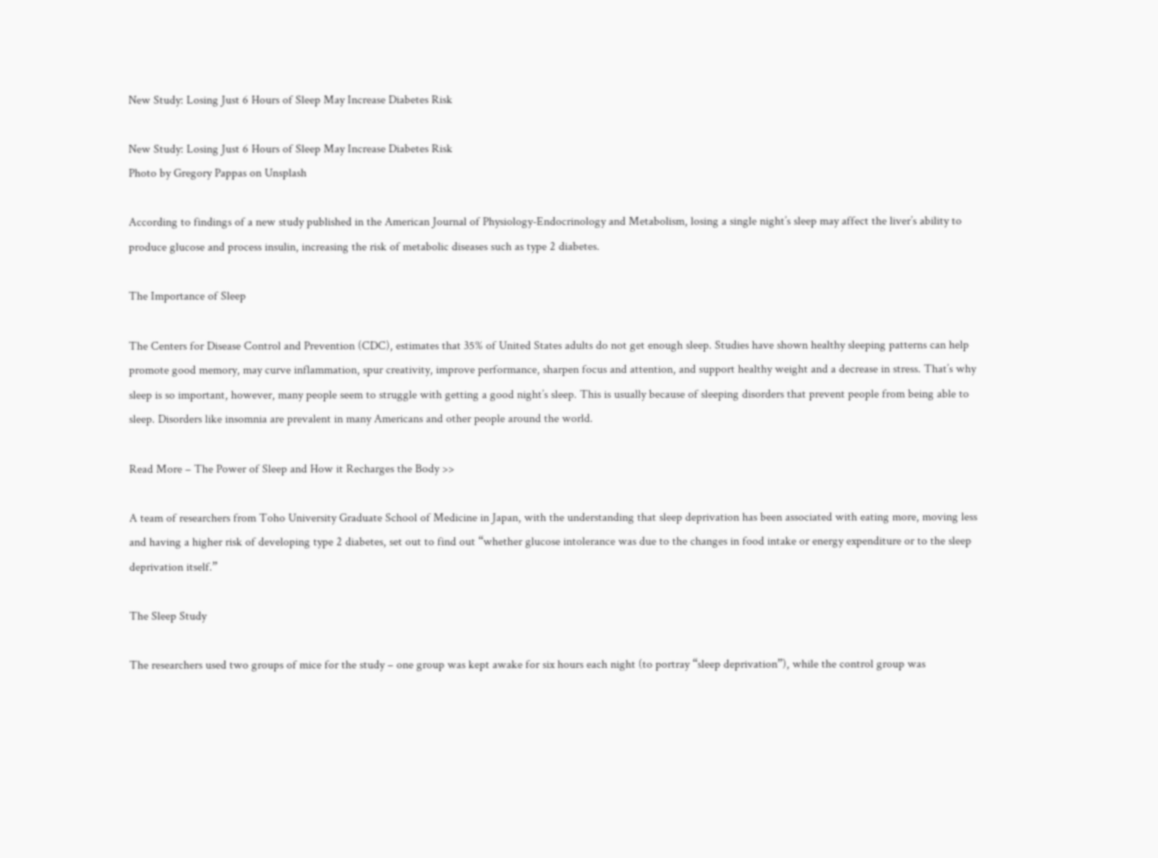New Study: Losing Just 6 Hours of Sleep May Increase Diabetes Risk

New Study: Losing Just 6 Hours of Sleep May Increase Diabetes Risk
Photo by Gregory Pappas on Unsplash

According to findings of a new study published in the American Journal of Physiology-Endocrinology and Metabolism, losing a single night’s sleep may affect the liver’s ability to produce glucose and process insulin, increasing the risk of metabolic diseases such as type 2 diabetes.

The Importance of Sleep

The Centers for Disease Control and Prevention (CDC), estimates that 35% of United States adults do not get enough sleep. Studies have shown healthy sleeping patterns can help promote good memory, may curve inflammation, spur creativity, improve performance, sharpen focus and attention, and support healthy weight and a decrease in stress. That’s why sleep is so important, however, many people seem to struggle with getting a good night’s sleep. This is usually because of sleeping disorders that prevent people from being able to sleep. Disorders like insomnia are prevalent in many Americans and other people around the world.

Read More – The Power of Sleep and How it Recharges the Body >>

A team of researchers from Toho University Graduate School of Medicine in Japan, with the understanding that sleep deprivation has been associated with eating more, moving less and having a higher risk of developing type 2 diabetes, set out to find out “whether glucose intolerance was due to the changes in food intake or energy expenditure or to the sleep deprivation itself.”

The Sleep Study

The researchers used two groups of mice for the study – one group was kept awake for six hours each night (to portray “sleep deprivation”), while the control group was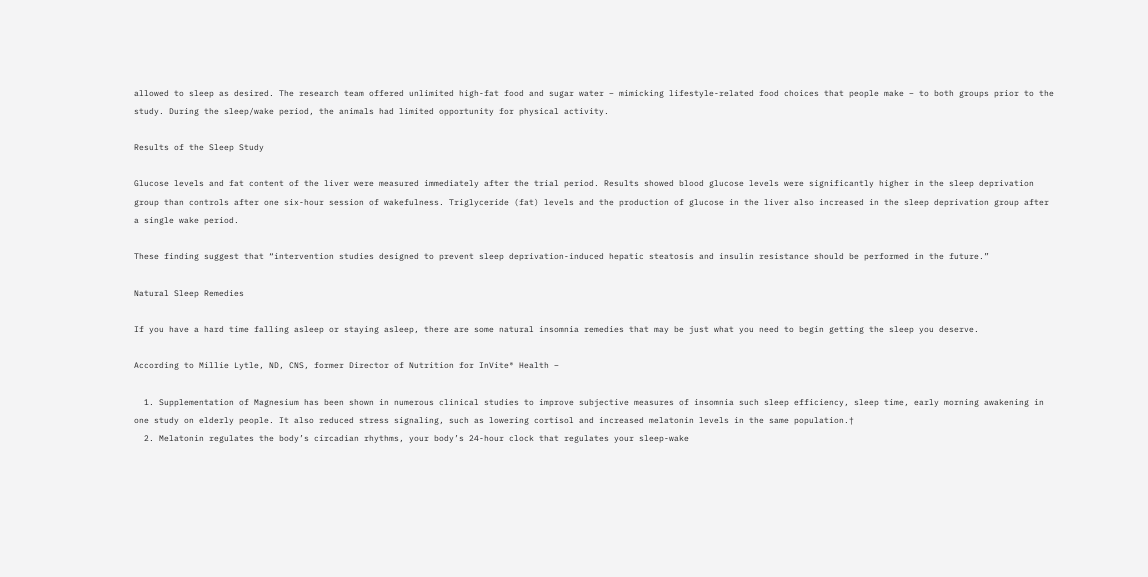allowed to sleep as desired. The research team offered unlimited high-fat food and sugar water – mimicking lifestyle-related food choices that people make – to both groups prior to the study. During the sleep/wake period, the animals had limited opportunity for physical activity.

Results of the Sleep Study

Glucose levels and fat content of the liver were measured immediately after the trial period. Results showed blood glucose levels were significantly higher in the sleep deprivation group than controls after one six-hour session of wakefulness. Triglyceride (fat) levels and the production of glucose in the liver also increased in the sleep deprivation group after a single wake period.

These finding suggest that “intervention studies designed to prevent sleep deprivation-induced hepatic steatosis and insulin resistance should be performed in the future.”

Natural Sleep Remedies

If you have a hard time falling asleep or staying asleep, there are some natural insomnia remedies that may be just what you need to begin getting the sleep you deserve.

According to Millie Lytle, ND, CNS, former Director of Nutrition for InVite® Health –

  1. Supplementation of Magnesium has been shown in numerous clinical studies to improve subjective measures of insomnia such sleep efficiency, sleep time, early morning awakening in one study on elderly people. It also reduced stress signaling, such as lowering cortisol and increased melatonin levels in the same population.†
  2. Melatonin regulates the body’s circadian rhythms, your body’s 24-hour clock that regulates your sleep-wake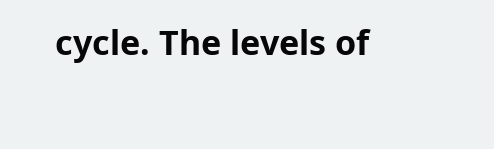cycle. The levels of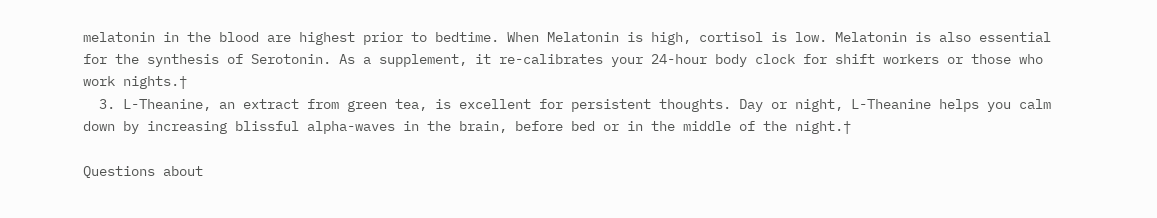melatonin in the blood are highest prior to bedtime. When Melatonin is high, cortisol is low. Melatonin is also essential for the synthesis of Serotonin. As a supplement, it re-calibrates your 24-hour body clock for shift workers or those who work nights.†
  3. L-Theanine, an extract from green tea, is excellent for persistent thoughts. Day or night, L-Theanine helps you calm down by increasing blissful alpha-waves in the brain, before bed or in the middle of the night.†

Questions about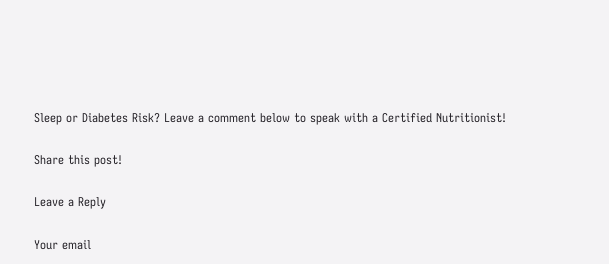Sleep or Diabetes Risk? Leave a comment below to speak with a Certified Nutritionist!

Share this post!

Leave a Reply

Your email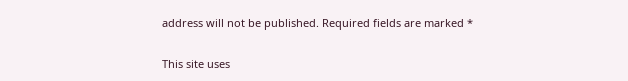address will not be published. Required fields are marked *

This site uses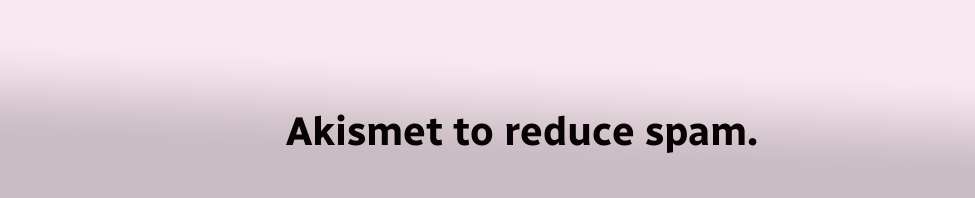Akismet to reduce spam.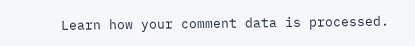Learn how your comment data is processed.